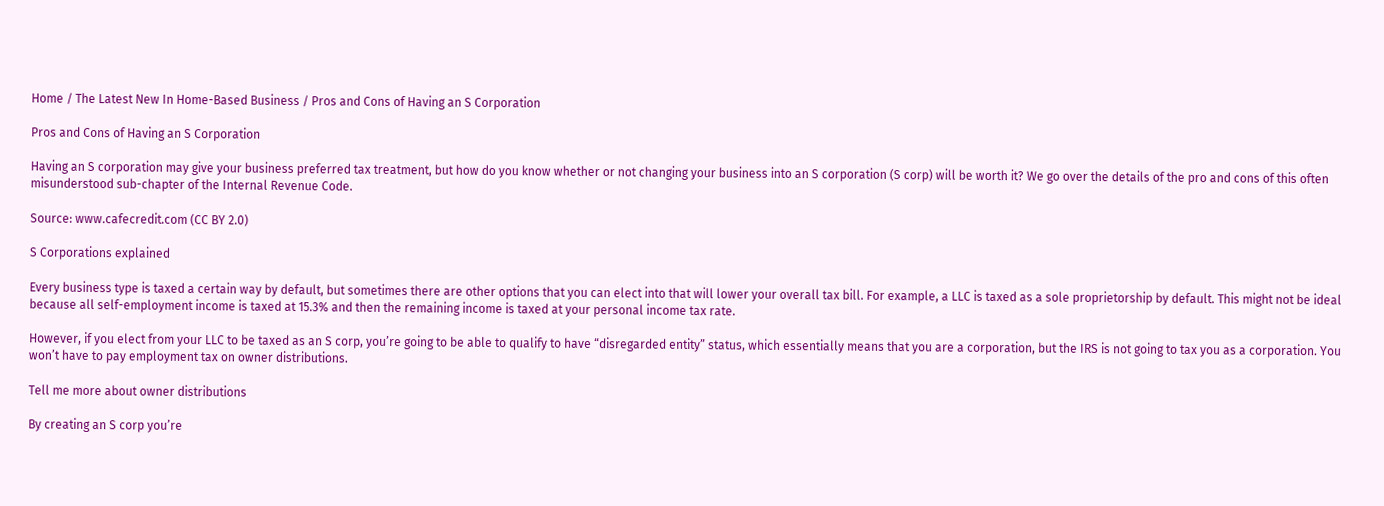Home / The Latest New In Home-Based Business / Pros and Cons of Having an S Corporation

Pros and Cons of Having an S Corporation

Having an S corporation may give your business preferred tax treatment, but how do you know whether or not changing your business into an S corporation (S corp) will be worth it? We go over the details of the pro and cons of this often misunderstood sub-chapter of the Internal Revenue Code.

Source: www.cafecredit.com (CC BY 2.0)

S Corporations explained

Every business type is taxed a certain way by default, but sometimes there are other options that you can elect into that will lower your overall tax bill. For example, a LLC is taxed as a sole proprietorship by default. This might not be ideal because all self-employment income is taxed at 15.3% and then the remaining income is taxed at your personal income tax rate.

However, if you elect from your LLC to be taxed as an S corp, you’re going to be able to qualify to have “disregarded entity” status, which essentially means that you are a corporation, but the IRS is not going to tax you as a corporation. You won’t have to pay employment tax on owner distributions.

Tell me more about owner distributions

By creating an S corp you’re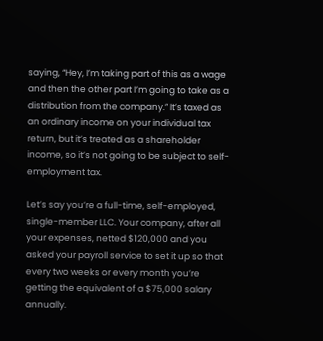saying, “Hey, I’m taking part of this as a wage and then the other part I’m going to take as a distribution from the company.” It’s taxed as an ordinary income on your individual tax return, but it’s treated as a shareholder income, so it’s not going to be subject to self-employment tax.

Let’s say you’re a full-time, self-employed, single-member LLC. Your company, after all your expenses, netted $120,000 and you asked your payroll service to set it up so that every two weeks or every month you’re getting the equivalent of a $75,000 salary annually.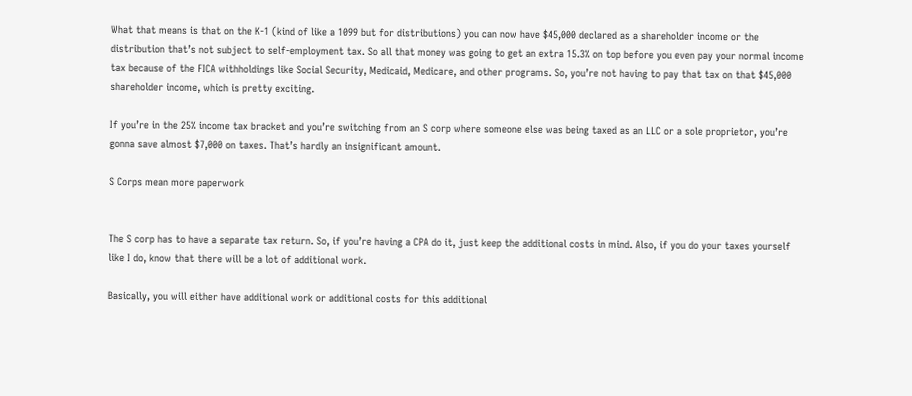What that means is that on the K-1 (kind of like a 1099 but for distributions) you can now have $45,000 declared as a shareholder income or the distribution that’s not subject to self-employment tax. So all that money was going to get an extra 15.3% on top before you even pay your normal income tax because of the FICA withholdings like Social Security, Medicaid, Medicare, and other programs. So, you’re not having to pay that tax on that $45,000 shareholder income, which is pretty exciting.

If you’re in the 25% income tax bracket and you’re switching from an S corp where someone else was being taxed as an LLC or a sole proprietor, you’re gonna save almost $7,000 on taxes. That’s hardly an insignificant amount.

S Corps mean more paperwork


The S corp has to have a separate tax return. So, if you’re having a CPA do it, just keep the additional costs in mind. Also, if you do your taxes yourself like I do, know that there will be a lot of additional work.

Basically, you will either have additional work or additional costs for this additional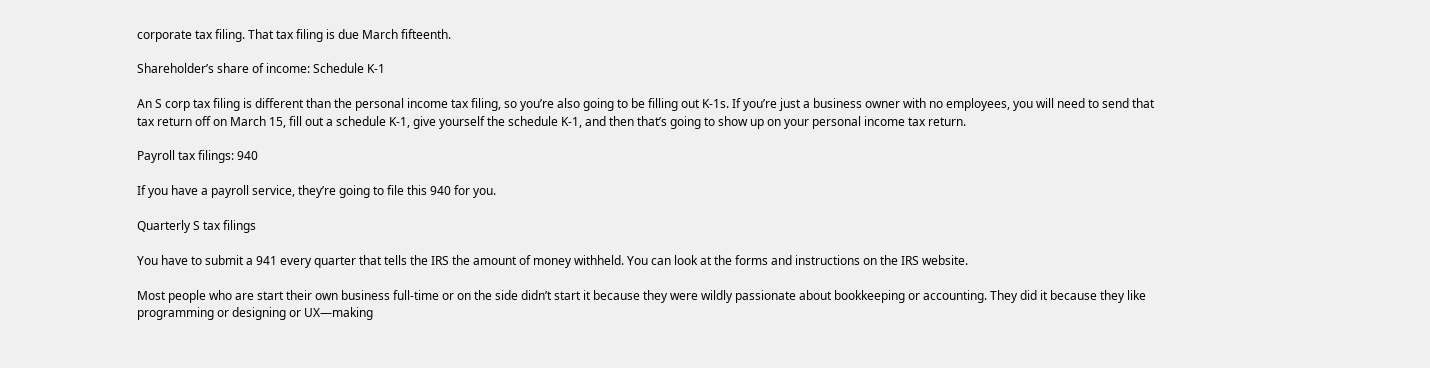corporate tax filing. That tax filing is due March fifteenth.

Shareholder’s share of income: Schedule K-1

An S corp tax filing is different than the personal income tax filing, so you’re also going to be filling out K-1s. If you’re just a business owner with no employees, you will need to send that tax return off on March 15, fill out a schedule K-1, give yourself the schedule K-1, and then that’s going to show up on your personal income tax return.

Payroll tax filings: 940

If you have a payroll service, they’re going to file this 940 for you.

Quarterly S tax filings

You have to submit a 941 every quarter that tells the IRS the amount of money withheld. You can look at the forms and instructions on the IRS website.

Most people who are start their own business full-time or on the side didn’t start it because they were wildly passionate about bookkeeping or accounting. They did it because they like programming or designing or UX—making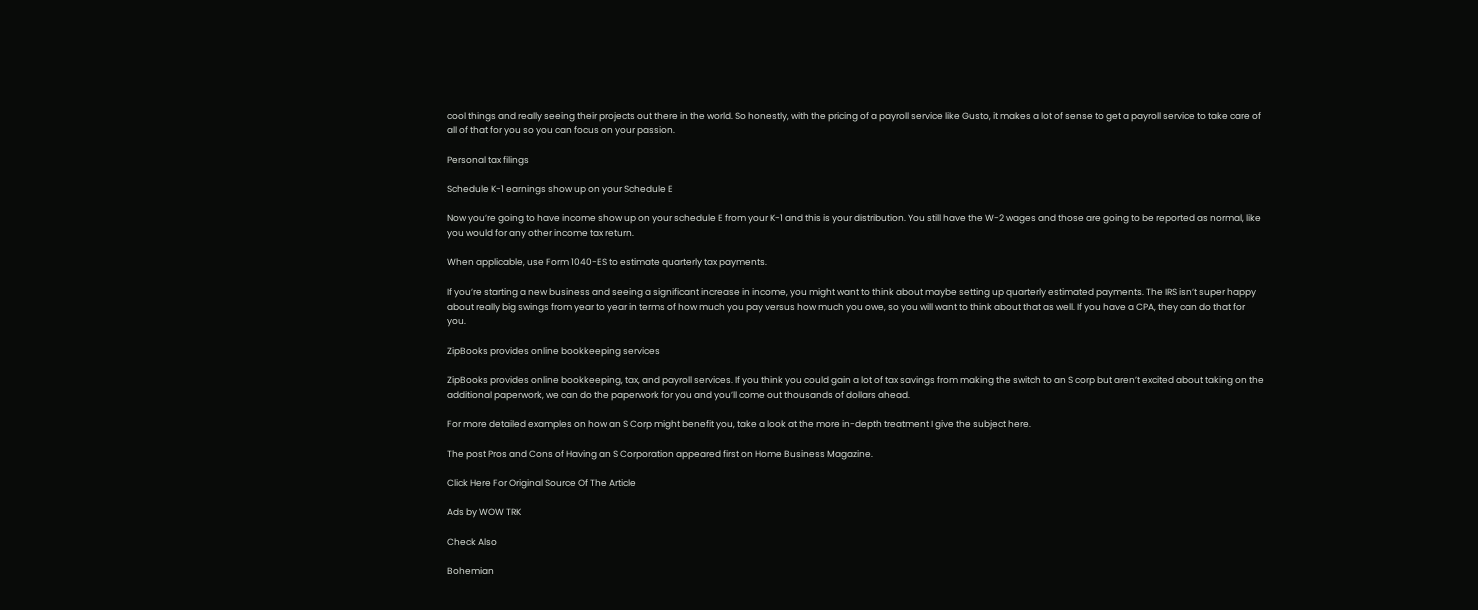cool things and really seeing their projects out there in the world. So honestly, with the pricing of a payroll service like Gusto, it makes a lot of sense to get a payroll service to take care of all of that for you so you can focus on your passion.

Personal tax filings

Schedule K-1 earnings show up on your Schedule E

Now you’re going to have income show up on your schedule E from your K-1 and this is your distribution. You still have the W-2 wages and those are going to be reported as normal, like you would for any other income tax return.

When applicable, use Form 1040-ES to estimate quarterly tax payments.

If you’re starting a new business and seeing a significant increase in income, you might want to think about maybe setting up quarterly estimated payments. The IRS isn’t super happy about really big swings from year to year in terms of how much you pay versus how much you owe, so you will want to think about that as well. If you have a CPA, they can do that for you.

ZipBooks provides online bookkeeping services

ZipBooks provides online bookkeeping, tax, and payroll services. If you think you could gain a lot of tax savings from making the switch to an S corp but aren’t excited about taking on the additional paperwork, we can do the paperwork for you and you’ll come out thousands of dollars ahead.

For more detailed examples on how an S Corp might benefit you, take a look at the more in-depth treatment I give the subject here.

The post Pros and Cons of Having an S Corporation appeared first on Home Business Magazine.

Click Here For Original Source Of The Article

Ads by WOW TRK

Check Also

Bohemian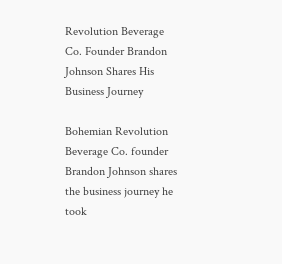Revolution Beverage Co. Founder Brandon Johnson Shares His Business Journey

Bohemian Revolution Beverage Co. founder Brandon Johnson shares the business journey he took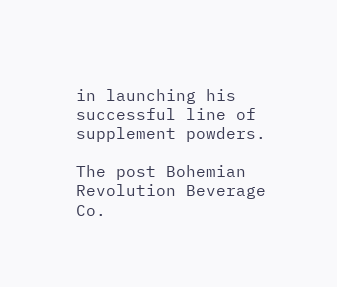in launching his successful line of supplement powders.

The post Bohemian Revolution Beverage Co.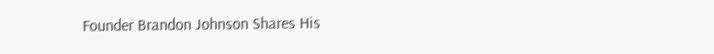Founder Brandon Johnson Shares His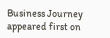Business Journey appeared first on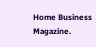Home Business Magazine.